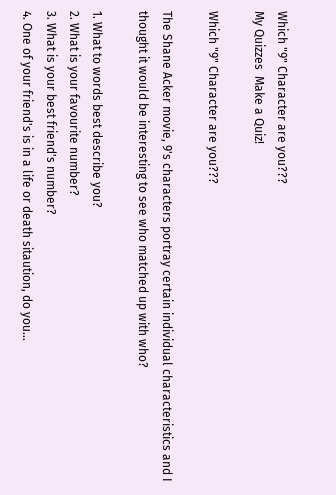Which "9" Character are you???
My Quizzes  Make a Quiz!

Which "9" Character are you???

The Shane Acker movie, 9's characters portray certain individual characteristics and I thought it would be interesting to see who matched up with who?

1. What to words best describe you?
2. What is your favourite number?
3. What is your best friend's number?
4. One of your friend's is in a life or death sitaution, do you...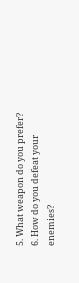5. What weapon do you prefer?
6. How do you defeat your enemies?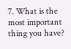7. What is the most important thing you have?